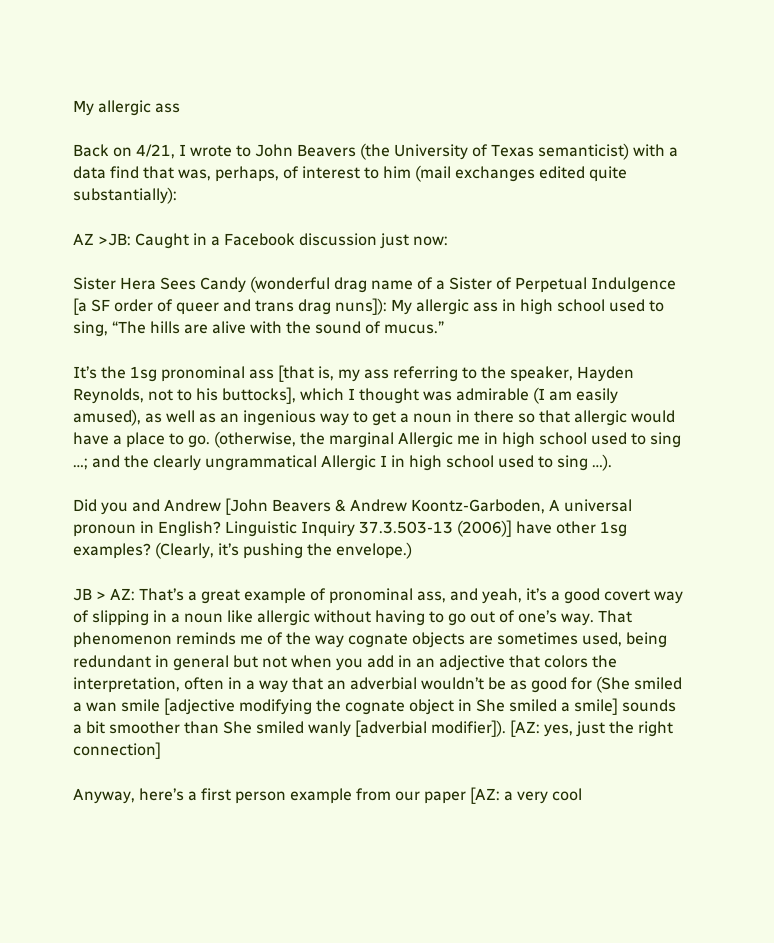My allergic ass

Back on 4/21, I wrote to John Beavers (the University of Texas semanticist) with a data find that was, perhaps, of interest to him (mail exchanges edited quite substantially):

AZ >JB: Caught in a Facebook discussion just now:

Sister Hera Sees Candy (wonderful drag name of a Sister of Perpetual Indulgence [a SF order of queer and trans drag nuns]): My allergic ass in high school used to sing, “The hills are alive with the sound of mucus.”

It’s the 1sg pronominal ass [that is, my ass referring to the speaker, Hayden Reynolds, not to his buttocks], which I thought was admirable (I am easily amused), as well as an ingenious way to get a noun in there so that allergic would have a place to go. (otherwise, the marginal Allergic me in high school used to sing …; and the clearly ungrammatical Allergic I in high school used to sing …).

Did you and Andrew [John Beavers & Andrew Koontz-Garboden, A universal pronoun in English? Linguistic Inquiry 37.3.503-13 (2006)] have other 1sg examples? (Clearly, it’s pushing the envelope.)

JB > AZ: That’s a great example of pronominal ass, and yeah, it’s a good covert way of slipping in a noun like allergic without having to go out of one’s way. That phenomenon reminds me of the way cognate objects are sometimes used, being redundant in general but not when you add in an adjective that colors the interpretation, often in a way that an adverbial wouldn’t be as good for (She smiled a wan smile [adjective modifying the cognate object in She smiled a smile] sounds a bit smoother than She smiled wanly [adverbial modifier]). [AZ: yes, just the right connection]

Anyway, here’s a first person example from our paper [AZ: a very cool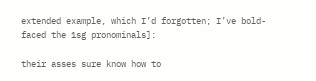extended example, which I’d forgotten; I’ve bold-faced the 1sg pronominals]:

their asses sure know how to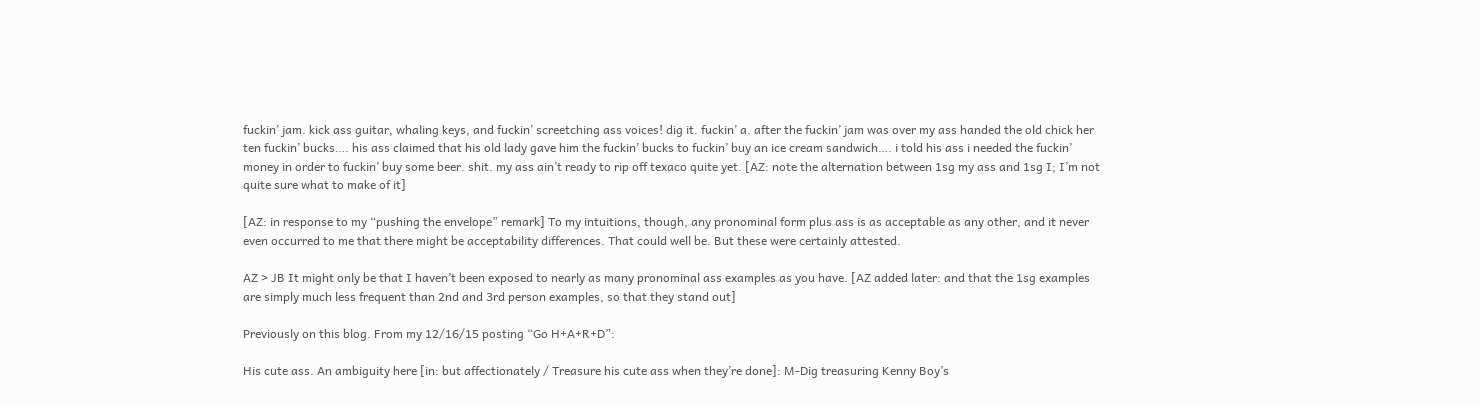fuckin’ jam. kick ass guitar, whaling keys, and fuckin’ screetching ass voices! dig it. fuckin’ a. after the fuckin’ jam was over my ass handed the old chick her ten fuckin’ bucks…. his ass claimed that his old lady gave him the fuckin’ bucks to fuckin’ buy an ice cream sandwich…. i told his ass i needed the fuckin’ money in order to fuckin’ buy some beer. shit. my ass ain’t ready to rip off texaco quite yet. [AZ: note the alternation between 1sg my ass and 1sg I; I’m not quite sure what to make of it]

[AZ: in response to my “pushing the envelope” remark] To my intuitions, though, any pronominal form plus ass is as acceptable as any other, and it never even occurred to me that there might be acceptability differences. That could well be. But these were certainly attested.

AZ > JB It might only be that I haven’t been exposed to nearly as many pronominal ass examples as you have. [AZ added later: and that the 1sg examples are simply much less frequent than 2nd and 3rd person examples, so that they stand out]

Previously on this blog. From my 12/16/15 posting “Go H+A+R+D”:

His cute ass. An ambiguity here [in: but affectionately / Treasure his cute ass when they’re done]: M-Dig treasuring Kenny Boy’s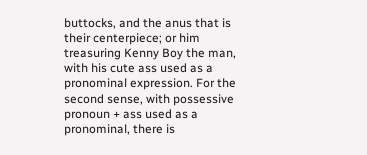buttocks, and the anus that is their centerpiece; or him treasuring Kenny Boy the man, with his cute ass used as a pronominal expression. For the second sense, with possessive pronoun + ass used as a pronominal, there is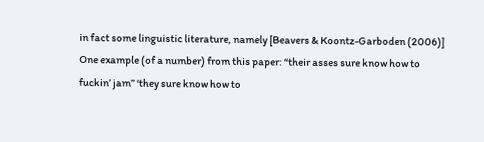in fact some linguistic literature, namely [Beavers & Koontz-Garboden (2006)] One example (of a number) from this paper: “their asses sure know how to fuckin’ jam” ‘they sure know how to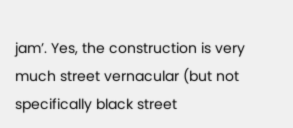jam’. Yes, the construction is very much street vernacular (but not specifically black street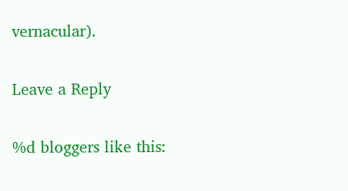vernacular).

Leave a Reply

%d bloggers like this: